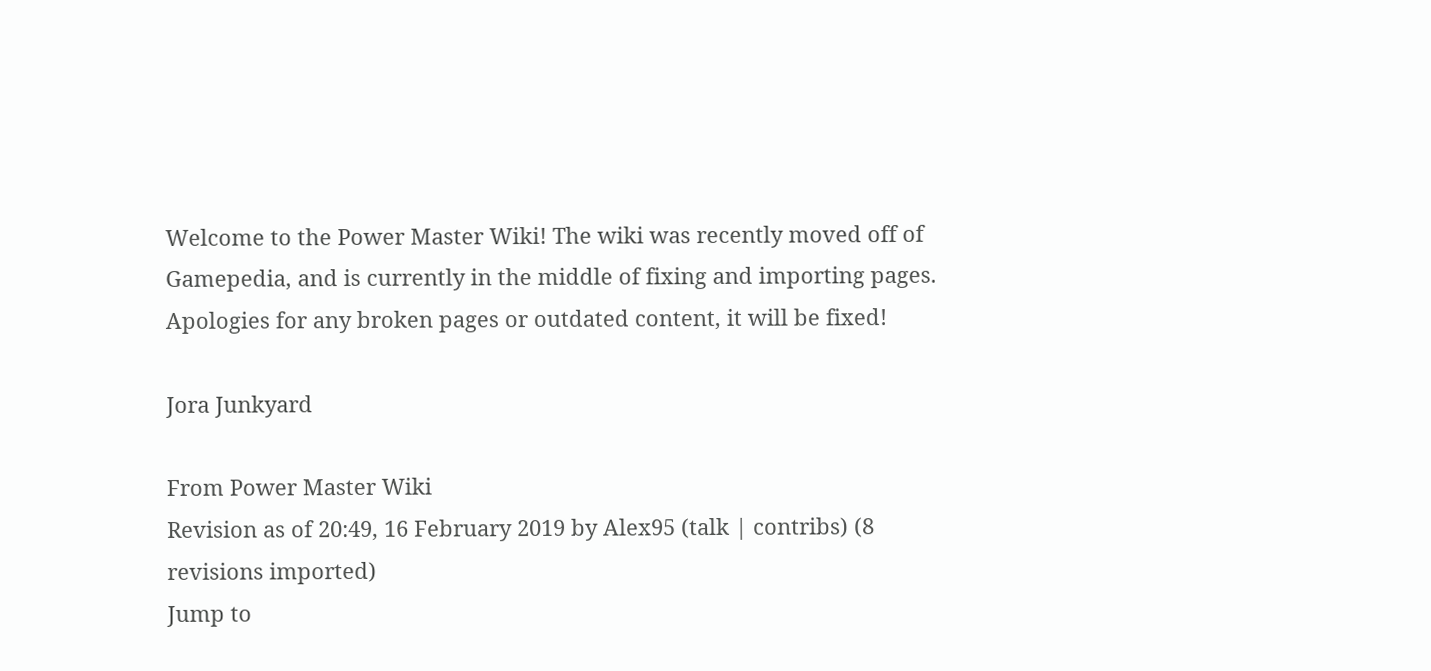Welcome to the Power Master Wiki! The wiki was recently moved off of Gamepedia, and is currently in the middle of fixing and importing pages. Apologies for any broken pages or outdated content, it will be fixed!

Jora Junkyard

From Power Master Wiki
Revision as of 20:49, 16 February 2019 by Alex95 (talk | contribs) (8 revisions imported)
Jump to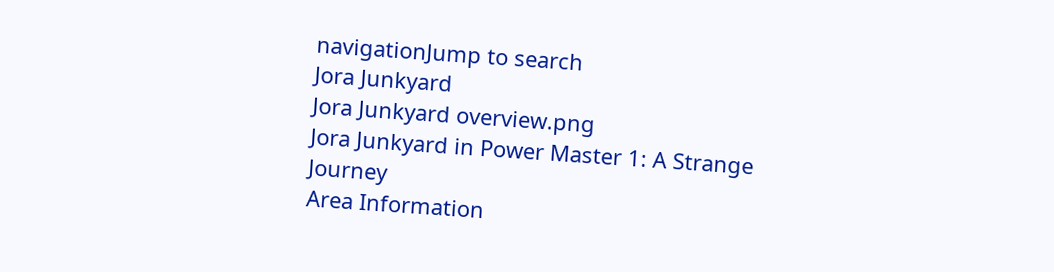navigationJump to search
Jora Junkyard
Jora Junkyard overview.png
Jora Junkyard in Power Master 1: A Strange Journey
Area Information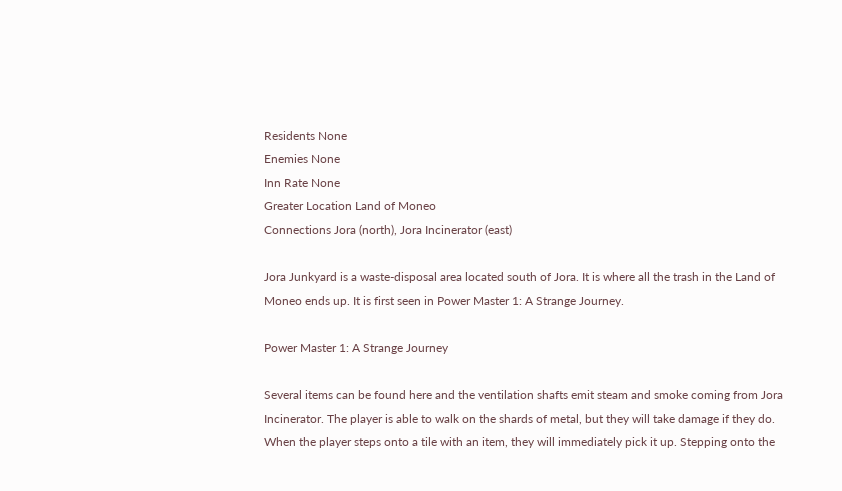Residents None
Enemies None
Inn Rate None
Greater Location Land of Moneo
Connections Jora (north), Jora Incinerator (east)

Jora Junkyard is a waste-disposal area located south of Jora. It is where all the trash in the Land of Moneo ends up. It is first seen in Power Master 1: A Strange Journey.

Power Master 1: A Strange Journey

Several items can be found here and the ventilation shafts emit steam and smoke coming from Jora Incinerator. The player is able to walk on the shards of metal, but they will take damage if they do. When the player steps onto a tile with an item, they will immediately pick it up. Stepping onto the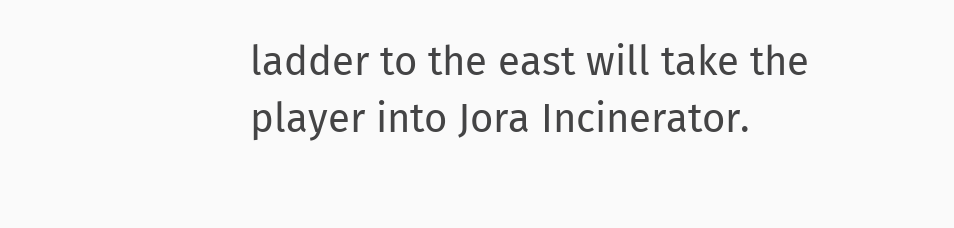ladder to the east will take the player into Jora Incinerator.